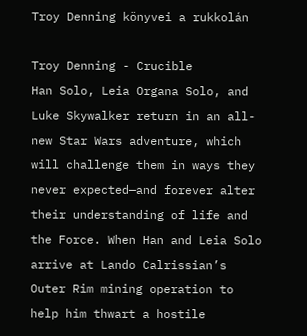Troy Denning könyvei a rukkolán

Troy Denning - Crucible
Han Solo, Leia Organa Solo, and Luke Skywalker return in an all-new Star Wars adventure, which will challenge them in ways they never expected—and forever alter their understanding of life and the Force. When Han and Leia Solo arrive at Lando Calrissian’s Outer Rim mining operation to help him thwart a hostile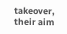takeover, their aim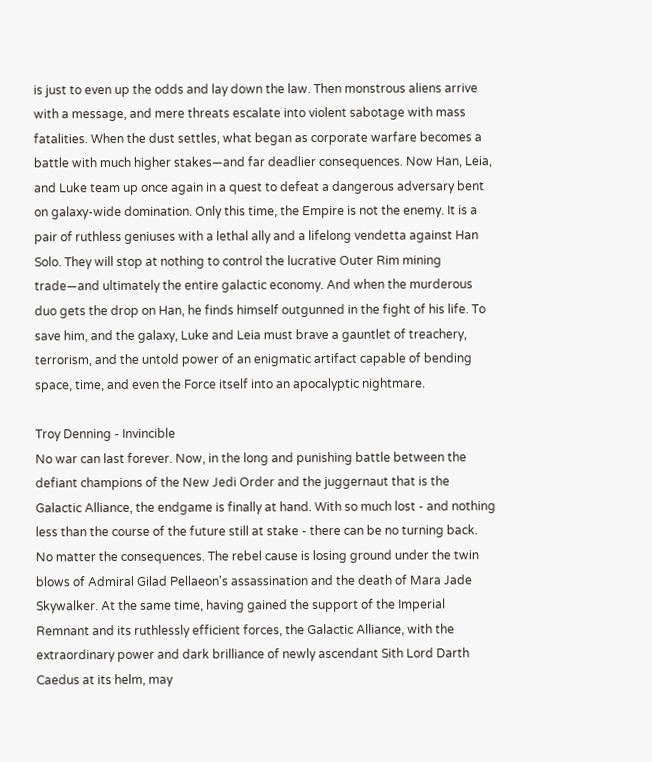is just to even up the odds and lay down the law. Then monstrous aliens arrive with a message, and mere threats escalate into violent sabotage with mass fatalities. When the dust settles, what began as corporate warfare becomes a battle with much higher stakes—and far deadlier consequences. Now Han, Leia, and Luke team up once again in a quest to defeat a dangerous adversary bent on galaxy-wide domination. Only this time, the Empire is not the enemy. It is a pair of ruthless geniuses with a lethal ally and a lifelong vendetta against Han Solo. They will stop at nothing to control the lucrative Outer Rim mining trade—and ultimately the entire galactic economy. And when the murderous duo gets the drop on Han, he finds himself outgunned in the fight of his life. To save him, and the galaxy, Luke and Leia must brave a gauntlet of treachery, terrorism, and the untold power of an enigmatic artifact capable of bending space, time, and even the Force itself into an apocalyptic nightmare.

Troy Denning - Invincible
No war can last forever. Now, in the long and punishing battle between the defiant champions of the New Jedi Order and the juggernaut that is the Galactic Alliance, the endgame is finally at hand. With so much lost - and nothing less than the course of the future still at stake - there can be no turning back. No matter the consequences. The rebel cause is losing ground under the twin blows of Admiral Gilad Pellaeon's assassination and the death of Mara Jade Skywalker. At the same time, having gained the support of the Imperial Remnant and its ruthlessly efficient forces, the Galactic Alliance, with the extraordinary power and dark brilliance of newly ascendant Sith Lord Darth Caedus at its helm, may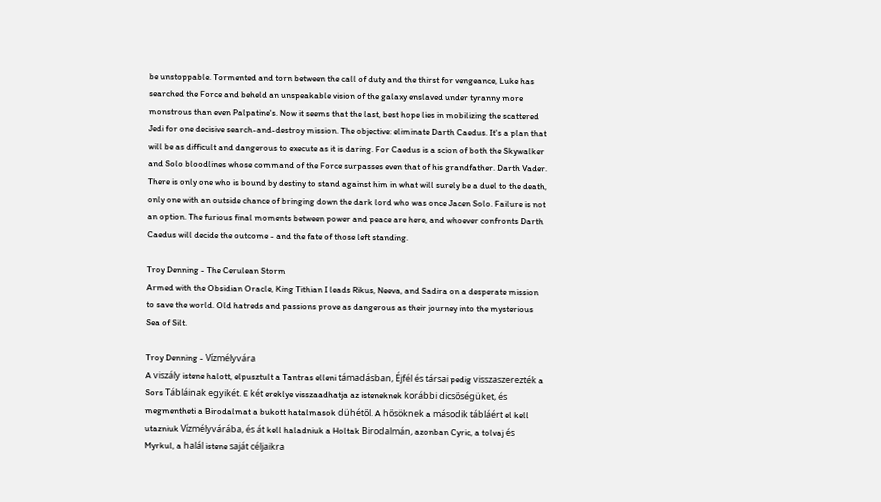be unstoppable. Tormented and torn between the call of duty and the thirst for vengeance, Luke has searched the Force and beheld an unspeakable vision of the galaxy enslaved under tyranny more monstrous than even Palpatine's. Now it seems that the last, best hope lies in mobilizing the scattered Jedi for one decisive search-and-destroy mission. The objective: eliminate Darth Caedus. It's a plan that will be as difficult and dangerous to execute as it is daring. For Caedus is a scion of both the Skywalker and Solo bloodlines whose command of the Force surpasses even that of his grandfather. Darth Vader. There is only one who is bound by destiny to stand against him in what will surely be a duel to the death, only one with an outside chance of bringing down the dark lord who was once Jacen Solo. Failure is not an option. The furious final moments between power and peace are here, and whoever confronts Darth Caedus will decide the outcome - and the fate of those left standing.

Troy Denning - The Cerulean Storm
Armed with the Obsidian Oracle, King Tithian I leads Rikus, Neeva, and Sadira on a desperate mission to save the world. Old hatreds and passions prove as dangerous as their journey into the mysterious Sea of Silt.

Troy Denning - Vízmélyvára
A viszály istene halott, elpusztult a Tantras elleni támadásban, Éjfél és társai pedig visszaszerezték a Sors Tábláinak egyikét. E két ereklye visszaadhatja az isteneknek korábbi dicsőségüket, és megmentheti a Birodalmat a bukott hatalmasok dühétől. A hősöknek a második tábláért el kell utazniuk Vízmélyvárába, és át kell haladniuk a Holtak Birodalmán, azonban Cyric, a tolvaj és Myrkul, a halál istene saját céljaikra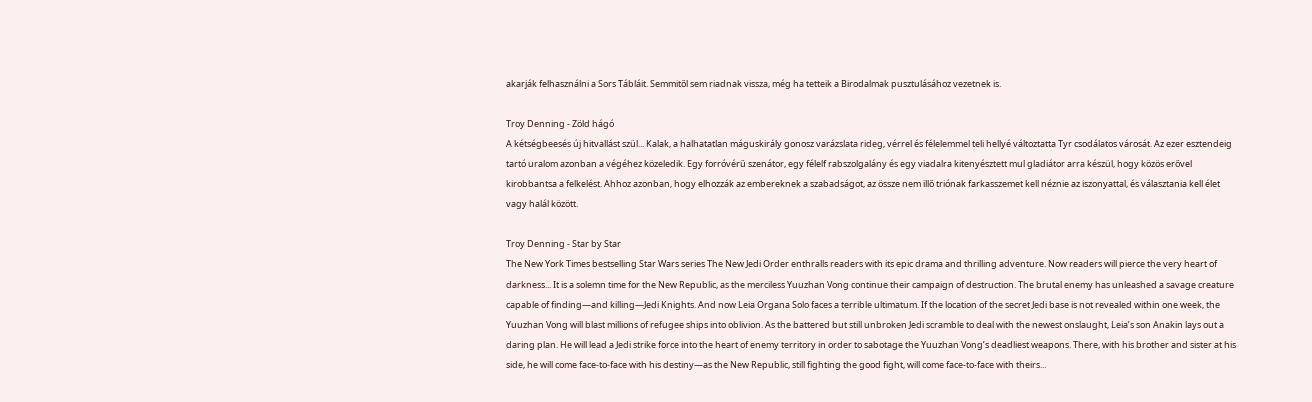akarják felhasználni a Sors Tábláit. Semmitől sem riadnak vissza, még ha tetteik a Birodalmak pusztulásához vezetnek is.

Troy Denning - Zöld hágó
A kétségbeesés új hitvallást szül... Kalak, a halhatatlan máguskirály gonosz varázslata rideg, vérrel és félelemmel teli hellyé változtatta Tyr csodálatos városát. Az ezer esztendeig tartó uralom azonban a végéhez közeledik. Egy forróvérű szenátor, egy félelf rabszolgalány és egy viadalra kitenyésztett mul gladiátor arra készül, hogy közös erővel kirobbantsa a felkelést. Ahhoz azonban, hogy elhozzák az embereknek a szabadságot, az össze nem illő triónak farkasszemet kell néznie az iszonyattal, és választania kell élet vagy halál között.

Troy Denning - Star by Star
The New York Times bestselling Star Wars series The New Jedi Order enthralls readers with its epic drama and thrilling adventure. Now readers will pierce the very heart of darkness... It is a solemn time for the New Republic, as the merciless Yuuzhan Vong continue their campaign of destruction. The brutal enemy has unleashed a savage creature capable of finding—and killing—Jedi Knights. And now Leia Organa Solo faces a terrible ultimatum. If the location of the secret Jedi base is not revealed within one week, the Yuuzhan Vong will blast millions of refugee ships into oblivion. As the battered but still unbroken Jedi scramble to deal with the newest onslaught, Leia’s son Anakin lays out a daring plan. He will lead a Jedi strike force into the heart of enemy territory in order to sabotage the Yuuzhan Vong’s deadliest weapons. There, with his brother and sister at his side, he will come face-to-face with his destiny—as the New Republic, still fighting the good fight, will come face-to-face with theirs...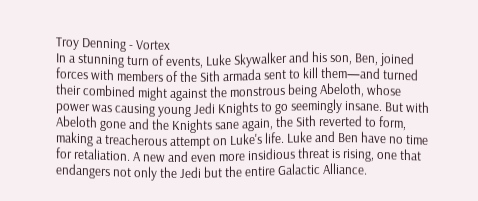Troy Denning - Vortex
In a stunning turn of events, Luke Skywalker and his son, Ben, joined forces with members of the Sith armada sent to kill them—and turned their combined might against the monstrous being Abeloth, whose power was causing young Jedi Knights to go seemingly insane. But with Abeloth gone and the Knights sane again, the Sith reverted to form, making a treacherous attempt on Luke's life. Luke and Ben have no time for retaliation. A new and even more insidious threat is rising, one that endangers not only the Jedi but the entire Galactic Alliance.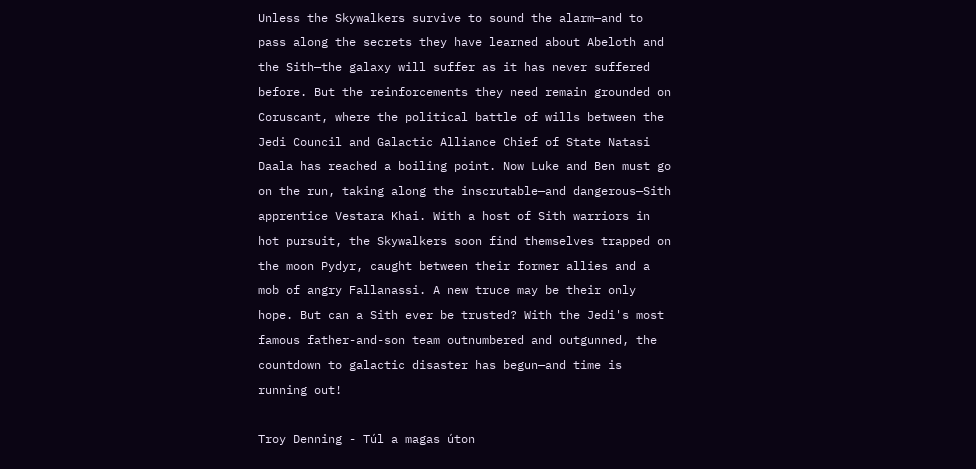Unless the Skywalkers survive to sound the alarm—and to pass along the secrets they have learned about Abeloth and the Sith—the galaxy will suffer as it has never suffered before. But the reinforcements they need remain grounded on Coruscant, where the political battle of wills between the Jedi Council and Galactic Alliance Chief of State Natasi Daala has reached a boiling point. Now Luke and Ben must go on the run, taking along the inscrutable—and dangerous—Sith apprentice Vestara Khai. With a host of Sith warriors in hot pursuit, the Skywalkers soon find themselves trapped on the moon Pydyr, caught between their former allies and a mob of angry Fallanassi. A new truce may be their only hope. But can a Sith ever be trusted? With the Jedi's most famous father-and-son team outnumbered and outgunned, the countdown to galactic disaster has begun—and time is running out!

Troy Denning - Túl a magas úton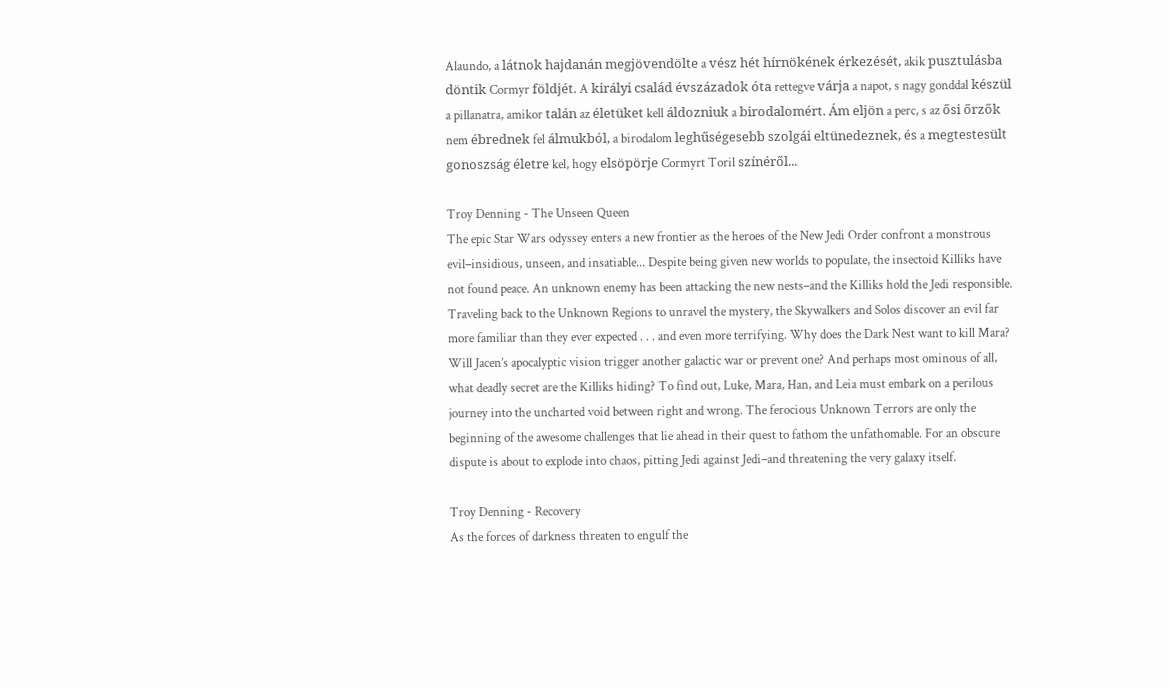Alaundo, a látnok hajdanán megjövendölte a vész hét hírnökének érkezését, akik pusztulásba döntik Cormyr földjét. A királyi család évszázadok óta rettegve várja a napot, s nagy gonddal készül a pillanatra, amikor talán az életüket kell áldozniuk a birodalomért. Ám eljön a perc, s az ősi őrzők nem ébrednek fel álmukból, a birodalom leghűségesebb szolgái eltünedeznek, és a megtestesült gonoszság életre kel, hogy elsöpörje Cormyrt Toril színéről...

Troy Denning - The Unseen Queen
The epic Star Wars odyssey enters a new frontier as the heroes of the New Jedi Order confront a monstrous evil–insidious, unseen, and insatiable... Despite being given new worlds to populate, the insectoid Killiks have not found peace. An unknown enemy has been attacking the new nests–and the Killiks hold the Jedi responsible. Traveling back to the Unknown Regions to unravel the mystery, the Skywalkers and Solos discover an evil far more familiar than they ever expected . . . and even more terrifying. Why does the Dark Nest want to kill Mara? Will Jacen’s apocalyptic vision trigger another galactic war or prevent one? And perhaps most ominous of all, what deadly secret are the Killiks hiding? To find out, Luke, Mara, Han, and Leia must embark on a perilous journey into the uncharted void between right and wrong. The ferocious Unknown Terrors are only the beginning of the awesome challenges that lie ahead in their quest to fathom the unfathomable. For an obscure dispute is about to explode into chaos, pitting Jedi against Jedi–and threatening the very galaxy itself.

Troy Denning - Recovery
As the forces of darkness threaten to engulf the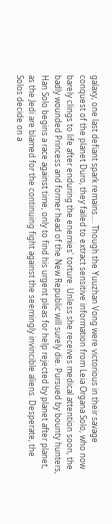galaxy, one last defiant spark remains.... Though the Yuuzhan Vong were victorious in their savage conquest of the planet Duro, they failed to extract sensitive information from Leia Organa Solo, who now barely clings to life after enduring the enemies' torture. Unless she receives medical attention soon, the badly wounded Princess and former head of the New Republic will surely die. Pursued by bounty hunters, Han Solo begins a race against time, only to find his urgent pleas for help rejected by planet after planet, as the Jedi are blamed for the continuing fight against the seemingly invincible aliens. Desperate, the Solos decide on a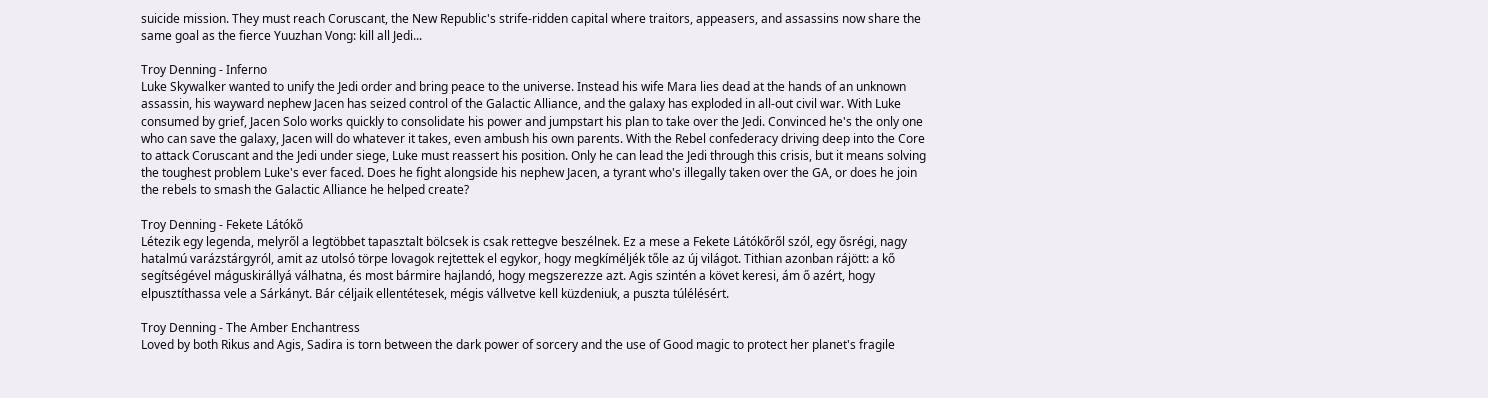suicide mission. They must reach Coruscant, the New Republic's strife-ridden capital where traitors, appeasers, and assassins now share the same goal as the fierce Yuuzhan Vong: kill all Jedi...

Troy Denning - Inferno
Luke Skywalker wanted to unify the Jedi order and bring peace to the universe. Instead his wife Mara lies dead at the hands of an unknown assassin, his wayward nephew Jacen has seized control of the Galactic Alliance, and the galaxy has exploded in all-out civil war. With Luke consumed by grief, Jacen Solo works quickly to consolidate his power and jumpstart his plan to take over the Jedi. Convinced he's the only one who can save the galaxy, Jacen will do whatever it takes, even ambush his own parents. With the Rebel confederacy driving deep into the Core to attack Coruscant and the Jedi under siege, Luke must reassert his position. Only he can lead the Jedi through this crisis, but it means solving the toughest problem Luke's ever faced. Does he fight alongside his nephew Jacen, a tyrant who's illegally taken over the GA, or does he join the rebels to smash the Galactic Alliance he helped create?

Troy Denning - Fekete Látókő
Létezik egy legenda, melyről a legtöbbet tapasztalt bölcsek is csak rettegve beszélnek. Ez a mese a Fekete Látókőről szól, egy ősrégi, nagy hatalmú varázstárgyról, amit az utolsó törpe lovagok rejtettek el egykor, hogy megkíméljék tőle az új világot. Tithian azonban rájött: a kő segítségével máguskirállyá válhatna, és most bármire hajlandó, hogy megszerezze azt. Agis szintén a követ keresi, ám ő azért, hogy elpusztíthassa vele a Sárkányt. Bár céljaik ellentétesek, mégis vállvetve kell küzdeniuk, a puszta túlélésért.

Troy Denning - The Amber Enchantress
Loved by both Rikus and Agis, Sadira is torn between the dark power of sorcery and the use of Good magic to protect her planet's fragile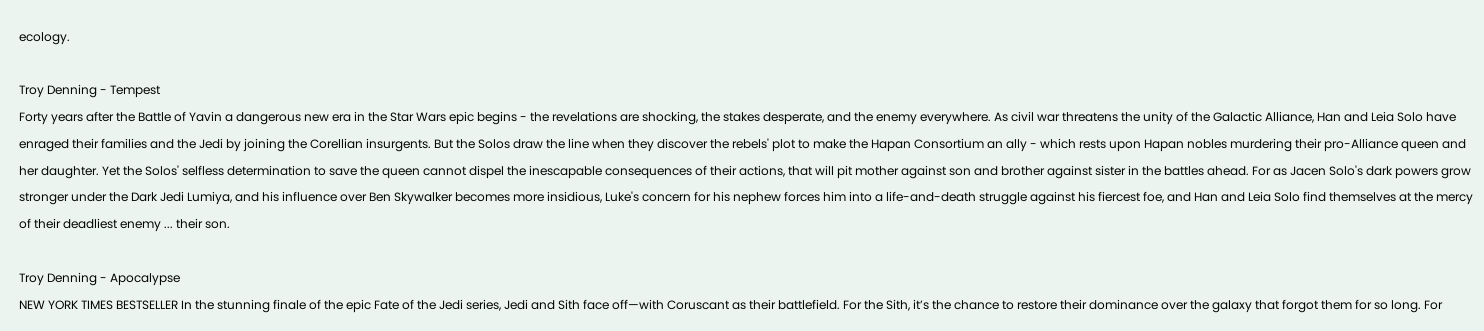ecology.

Troy Denning - Tempest
Forty years after the Battle of Yavin a dangerous new era in the Star Wars epic begins - the revelations are shocking, the stakes desperate, and the enemy everywhere. As civil war threatens the unity of the Galactic Alliance, Han and Leia Solo have enraged their families and the Jedi by joining the Corellian insurgents. But the Solos draw the line when they discover the rebels' plot to make the Hapan Consortium an ally - which rests upon Hapan nobles murdering their pro-Alliance queen and her daughter. Yet the Solos' selfless determination to save the queen cannot dispel the inescapable consequences of their actions, that will pit mother against son and brother against sister in the battles ahead. For as Jacen Solo's dark powers grow stronger under the Dark Jedi Lumiya, and his influence over Ben Skywalker becomes more insidious, Luke's concern for his nephew forces him into a life-and-death struggle against his fiercest foe, and Han and Leia Solo find themselves at the mercy of their deadliest enemy ... their son.

Troy Denning - Apocalypse
NEW YORK TIMES BESTSELLER In the stunning finale of the epic Fate of the Jedi series, Jedi and Sith face off—with Coruscant as their battlefield. For the Sith, it’s the chance to restore their dominance over the galaxy that forgot them for so long. For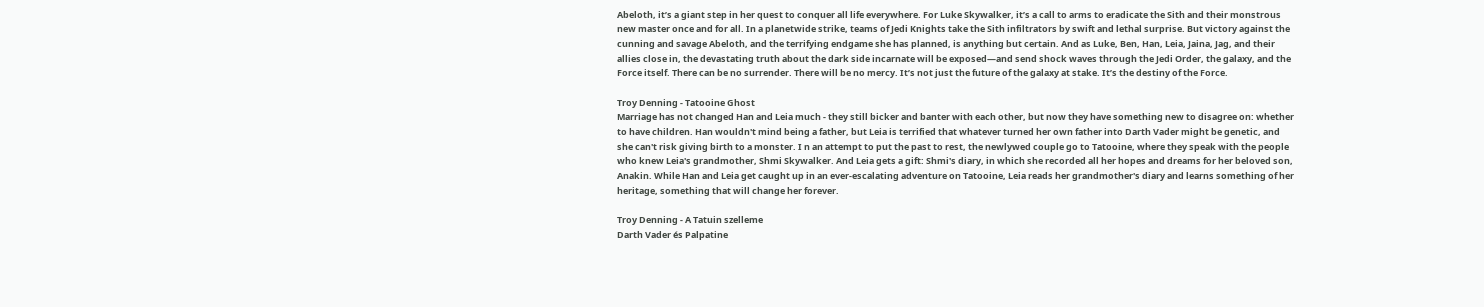Abeloth, it’s a giant step in her quest to conquer all life everywhere. For Luke Skywalker, it’s a call to arms to eradicate the Sith and their monstrous new master once and for all. In a planetwide strike, teams of Jedi Knights take the Sith infiltrators by swift and lethal surprise. But victory against the cunning and savage Abeloth, and the terrifying endgame she has planned, is anything but certain. And as Luke, Ben, Han, Leia, Jaina, Jag, and their allies close in, the devastating truth about the dark side incarnate will be exposed—and send shock waves through the Jedi Order, the galaxy, and the Force itself. There can be no surrender. There will be no mercy. It’s not just the future of the galaxy at stake. It’s the destiny of the Force.

Troy Denning - Tatooine Ghost
Marriage has not changed Han and Leia much - they still bicker and banter with each other, but now they have something new to disagree on: whether to have children. Han wouldn't mind being a father, but Leia is terrified that whatever turned her own father into Darth Vader might be genetic, and she can't risk giving birth to a monster. I n an attempt to put the past to rest, the newlywed couple go to Tatooine, where they speak with the people who knew Leia's grandmother, Shmi Skywalker. And Leia gets a gift: Shmi's diary, in which she recorded all her hopes and dreams for her beloved son, Anakin. While Han and Leia get caught up in an ever-escalating adventure on Tatooine, Leia reads her grandmother's diary and learns something of her heritage, something that will change her forever.

Troy Denning - A Tatuin szelleme
Darth Vader és Palpatine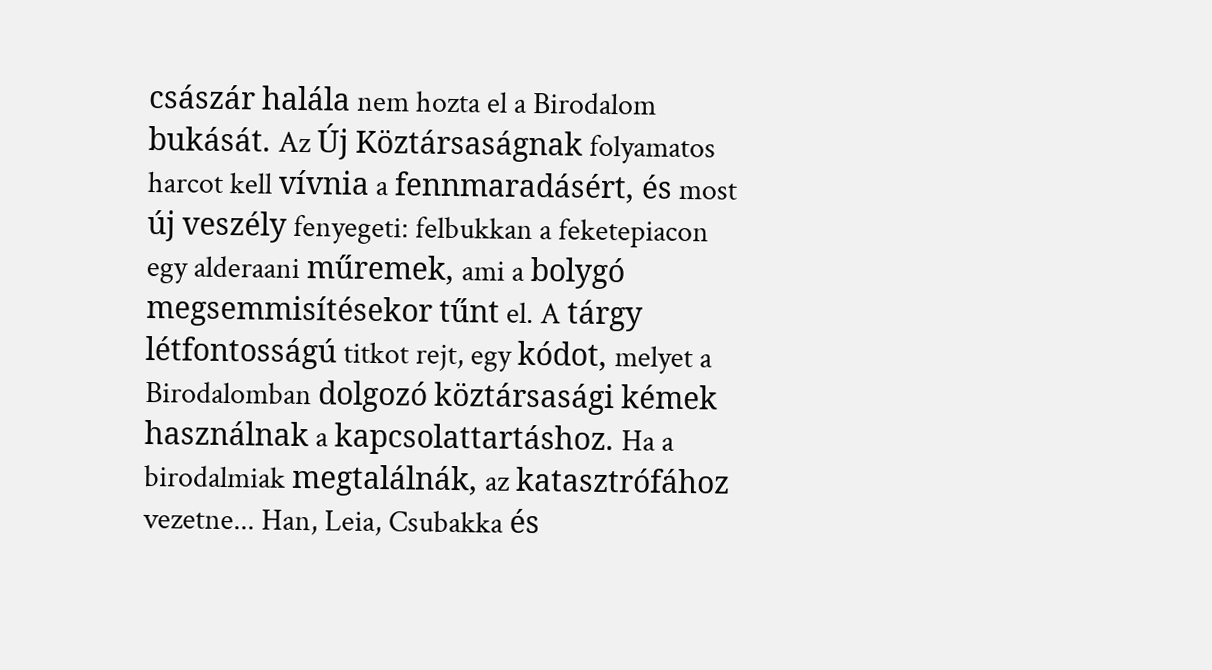császár halála nem hozta el a Birodalom bukását. Az Új Köztársaságnak folyamatos harcot kell vívnia a fennmaradásért, és most új veszély fenyegeti: felbukkan a feketepiacon egy alderaani műremek, ami a bolygó megsemmisítésekor tűnt el. A tárgy létfontosságú titkot rejt, egy kódot, melyet a Birodalomban dolgozó köztársasági kémek használnak a kapcsolattartáshoz. Ha a birodalmiak megtalálnák, az katasztrófához vezetne... Han, Leia, Csubakka és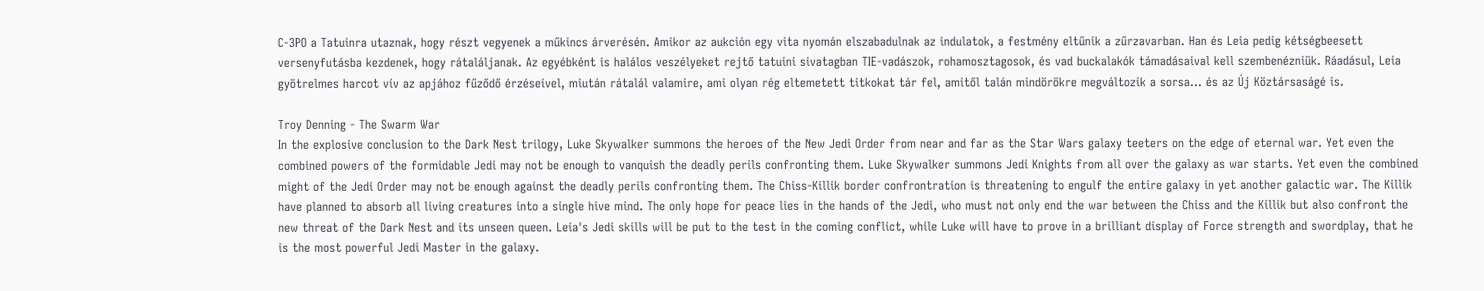C-3PO a Tatuinra utaznak, hogy részt vegyenek a műkincs árverésén. Amikor az aukción egy vita nyomán elszabadulnak az indulatok, a festmény eltűnik a zűrzavarban. Han és Leia pedig kétségbeesett versenyfutásba kezdenek, hogy rátaláljanak. Az egyébként is halálos veszélyeket rejtő tatuini sivatagban TIE-vadászok, rohamosztagosok, és vad buckalakók támadásaival kell szembenézniük. Ráadásul, Leia gyötrelmes harcot vív az apjához fűződő érzéseivel, miután rátalál valamire, ami olyan rég eltemetett titkokat tár fel, amitől talán mindörökre megváltozik a sorsa... és az Új Köztársaságé is.

Troy Denning - The Swarm War
In the explosive conclusion to the Dark Nest trilogy, Luke Skywalker summons the heroes of the New Jedi Order from near and far as the Star Wars galaxy teeters on the edge of eternal war. Yet even the combined powers of the formidable Jedi may not be enough to vanquish the deadly perils confronting them. Luke Skywalker summons Jedi Knights from all over the galaxy as war starts. Yet even the combined might of the Jedi Order may not be enough against the deadly perils confronting them. The Chiss-Killik border confrontration is threatening to engulf the entire galaxy in yet another galactic war. The Killik have planned to absorb all living creatures into a single hive mind. The only hope for peace lies in the hands of the Jedi, who must not only end the war between the Chiss and the Killik but also confront the new threat of the Dark Nest and its unseen queen. Leia's Jedi skills will be put to the test in the coming conflict, while Luke will have to prove in a brilliant display of Force strength and swordplay, that he is the most powerful Jedi Master in the galaxy.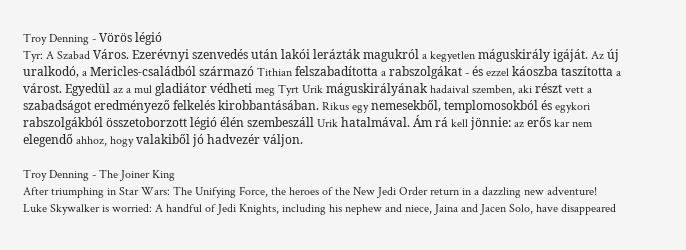Troy Denning - Vörös légió
Tyr: A Szabad Város. Ezerévnyi szenvedés után lakói lerázták magukról a kegyetlen máguskirály igáját. Az új uralkodó, a Mericles-családból származó Tithian felszabadította a rabszolgákat - és ezzel káoszba taszította a várost. Egyedül az a mul gladiátor védheti meg Tyrt Urik máguskirályának hadaival szemben, aki részt vett a szabadságot eredményező felkelés kirobbantásában. Rikus egy nemesekből, templomosokból és egykori rabszolgákból összetoborzott légió élén szembeszáll Urik hatalmával. Ám rá kell jönnie: az erős kar nem elegendő ahhoz, hogy valakiből jó hadvezér váljon.

Troy Denning - The Joiner King
After triumphing in Star Wars: The Unifying Force, the heroes of the New Jedi Order return in a dazzling new adventure! Luke Skywalker is worried: A handful of Jedi Knights, including his nephew and niece, Jaina and Jacen Solo, have disappeared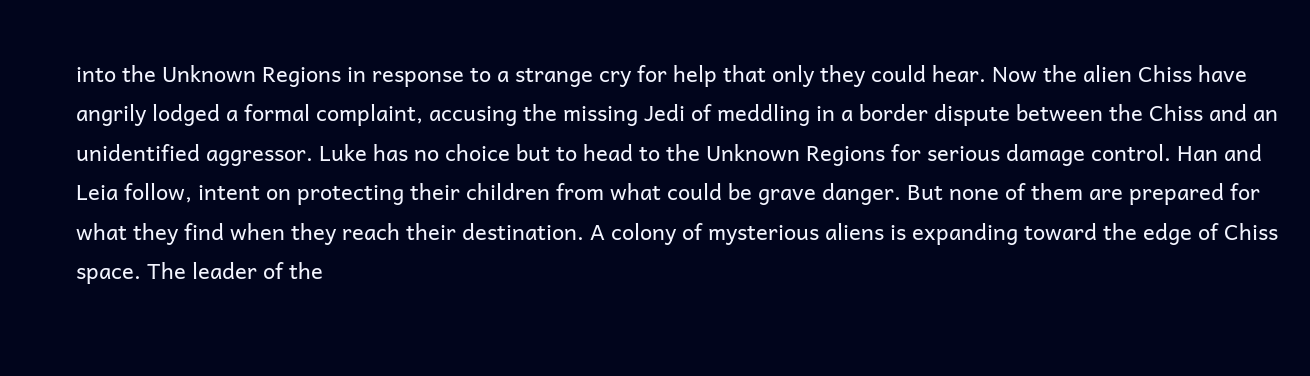into the Unknown Regions in response to a strange cry for help that only they could hear. Now the alien Chiss have angrily lodged a formal complaint, accusing the missing Jedi of meddling in a border dispute between the Chiss and an unidentified aggressor. Luke has no choice but to head to the Unknown Regions for serious damage control. Han and Leia follow, intent on protecting their children from what could be grave danger. But none of them are prepared for what they find when they reach their destination. A colony of mysterious aliens is expanding toward the edge of Chiss space. The leader of the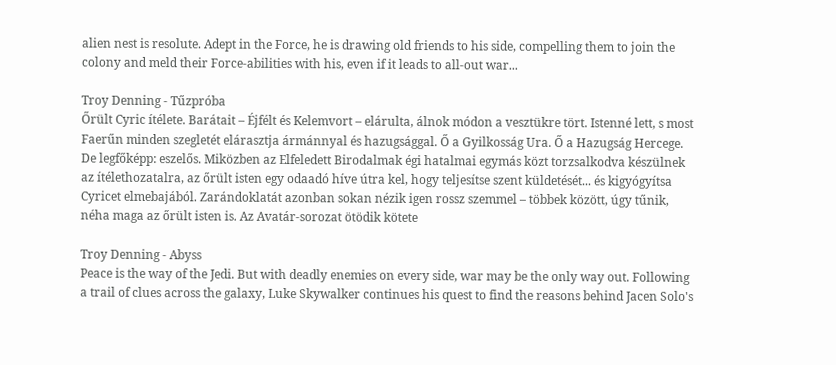alien nest is resolute. Adept in the Force, he is drawing old friends to his side, compelling them to join the colony and meld their Force-abilities with his, even if it leads to all-out war...

Troy Denning - Tűzpróba
Őrült Cyric ítélete. Barátait – Éjfélt és Kelemvort – elárulta, álnok módon a vesztükre tört. Istenné lett, s most Faerűn minden szegletét elárasztja ármánnyal és hazugsággal. Ő a Gyilkosság Ura. Ő a Hazugság Hercege. De legfőképp: eszelős. Miközben az Elfeledett Birodalmak égi hatalmai egymás közt torzsalkodva készülnek az ítélethozatalra, az őrült isten egy odaadó híve útra kel, hogy teljesítse szent küldetését... és kigyógyítsa Cyricet elmebajából. Zarándoklatát azonban sokan nézik igen rossz szemmel – többek között, úgy tűnik, néha maga az őrült isten is. Az Avatár-sorozat ötödik kötete

Troy Denning - Abyss
Peace is the way of the Jedi. But with deadly enemies on every side, war may be the only way out. Following a trail of clues across the galaxy, Luke Skywalker continues his quest to find the reasons behind Jacen Solo's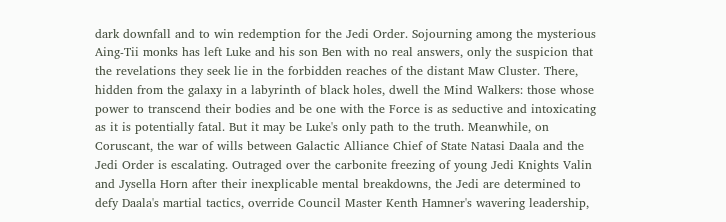dark downfall and to win redemption for the Jedi Order. Sojourning among the mysterious Aing-Tii monks has left Luke and his son Ben with no real answers, only the suspicion that the revelations they seek lie in the forbidden reaches of the distant Maw Cluster. There, hidden from the galaxy in a labyrinth of black holes, dwell the Mind Walkers: those whose power to transcend their bodies and be one with the Force is as seductive and intoxicating as it is potentially fatal. But it may be Luke's only path to the truth. Meanwhile, on Coruscant, the war of wills between Galactic Alliance Chief of State Natasi Daala and the Jedi Order is escalating. Outraged over the carbonite freezing of young Jedi Knights Valin and Jysella Horn after their inexplicable mental breakdowns, the Jedi are determined to defy Daala's martial tactics, override Council Master Kenth Hamner's wavering leadership,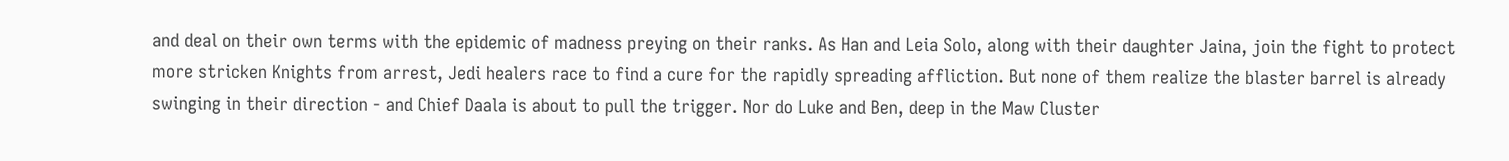and deal on their own terms with the epidemic of madness preying on their ranks. As Han and Leia Solo, along with their daughter Jaina, join the fight to protect more stricken Knights from arrest, Jedi healers race to find a cure for the rapidly spreading affliction. But none of them realize the blaster barrel is already swinging in their direction - and Chief Daala is about to pull the trigger. Nor do Luke and Ben, deep in the Maw Cluster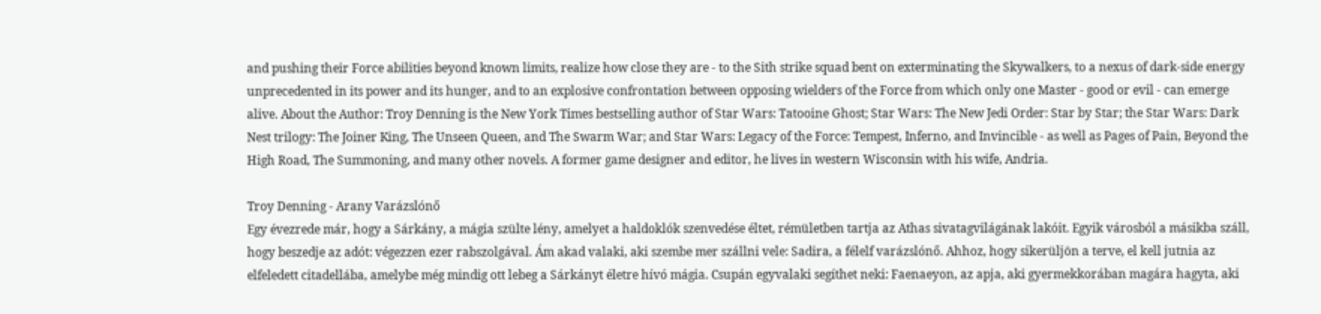and pushing their Force abilities beyond known limits, realize how close they are - to the Sith strike squad bent on exterminating the Skywalkers, to a nexus of dark-side energy unprecedented in its power and its hunger, and to an explosive confrontation between opposing wielders of the Force from which only one Master - good or evil - can emerge alive. About the Author: Troy Denning is the New York Times bestselling author of Star Wars: Tatooine Ghost; Star Wars: The New Jedi Order: Star by Star; the Star Wars: Dark Nest trilogy: The Joiner King, The Unseen Queen, and The Swarm War; and Star Wars: Legacy of the Force: Tempest, Inferno, and Invincible - as well as Pages of Pain, Beyond the High Road, The Summoning, and many other novels. A former game designer and editor, he lives in western Wisconsin with his wife, Andria.

Troy Denning - Arany Varázslónő
Egy évezrede már, hogy a Sárkány, a mágia szülte lény, amelyet a haldoklók szenvedése éltet, rémületben tartja az Athas sivatagvilágának lakóit. Egyik városból a másikba száll, hogy beszedje az adót: végezzen ezer rabszolgával. Ám akad valaki, aki szembe mer szállni vele: Sadira, a félelf varázslónő. Ahhoz, hogy sikerüljön a terve, el kell jutnia az elfeledett citadellába, amelybe még mindig ott lebeg a Sárkányt életre hívó mágia. Csupán egyvalaki segíthet neki: Faenaeyon, az apja, aki gyermekkorában magára hagyta, aki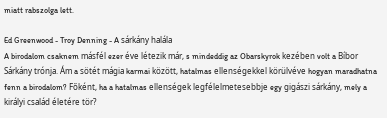miatt rabszolga lett.

Ed Greenwood - Troy Denning - A sárkány halála
A birodalom csaknem másfél ezer éve létezik már, s mindeddig az Obarskyrok kezében volt a Bíbor Sárkány trónja. Ám a sötét mágia karmai között, hatalmas ellenségekkel körülvéve hogyan maradhatna fenn a birodalom? Főként, ha a hatalmas ellenségek legfélelmetesebbje egy gigászi sárkány, mely a királyi család életére tör?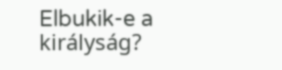Elbukik-e a királyság?